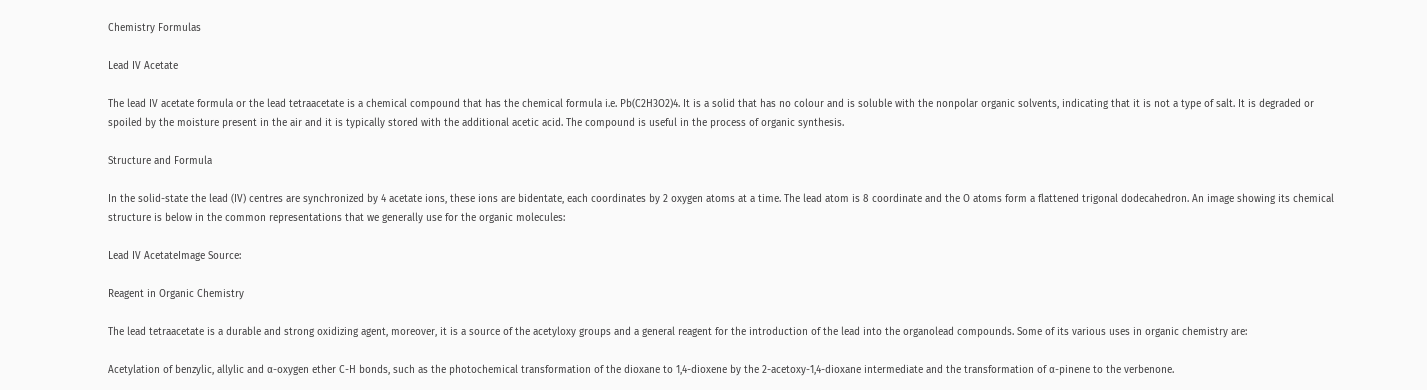Chemistry Formulas

Lead IV Acetate

The lead IV acetate formula or the lead tetraacetate is a chemical compound that has the chemical formula i.e. Pb(C2H3O2)4. It is a solid that has no colour and is soluble with the nonpolar organic solvents, indicating that it is not a type of salt. It is degraded or spoiled by the moisture present in the air and it is typically stored with the additional acetic acid. The compound is useful in the process of organic synthesis.

Structure and Formula

In the solid-state the lead (IV) centres are synchronized by 4 acetate ions, these ions are bidentate, each coordinates by 2 oxygen atoms at a time. The lead atom is 8 coordinate and the O atoms form a flattened trigonal dodecahedron. An image showing its chemical structure is below in the common representations that we generally use for the organic molecules:

Lead IV AcetateImage Source:

Reagent in Organic Chemistry

The lead tetraacetate is a durable and strong oxidizing agent, moreover, it is a source of the acetyloxy groups and a general reagent for the introduction of the lead into the organolead compounds. Some of its various uses in organic chemistry are:

Acetylation of benzylic, allylic and α-oxygen ether C-H bonds, such as the photochemical transformation of the dioxane to 1,4-dioxene by the 2-acetoxy-1,4-dioxane intermediate and the transformation of α-pinene to the verbenone.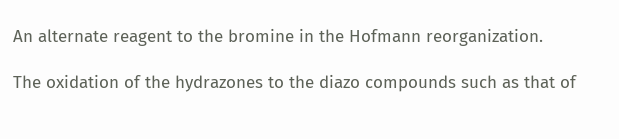An alternate reagent to the bromine in the Hofmann reorganization.

The oxidation of the hydrazones to the diazo compounds such as that of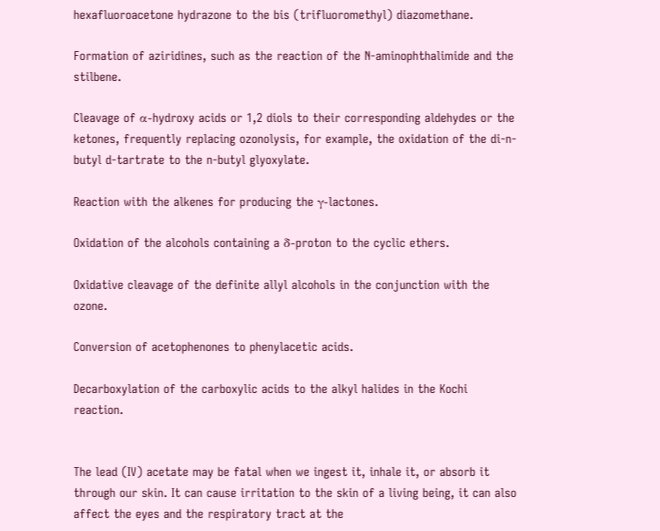hexafluoroacetone hydrazone to the bis (trifluoromethyl) diazomethane.

Formation of aziridines, such as the reaction of the N-aminophthalimide and the stilbene.

Cleavage of α-hydroxy acids or 1,2 diols to their corresponding aldehydes or the ketones, frequently replacing ozonolysis, for example, the oxidation of the di-n-butyl d-tartrate to the n-butyl glyoxylate.

Reaction with the alkenes for producing the γ-lactones.

Oxidation of the alcohols containing a δ-proton to the cyclic ethers.

Oxidative cleavage of the definite allyl alcohols in the conjunction with the ozone.

Conversion of acetophenones to phenylacetic acids.

Decarboxylation of the carboxylic acids to the alkyl halides in the Kochi reaction.


The lead (IV) acetate may be fatal when we ingest it, inhale it, or absorb it through our skin. It can cause irritation to the skin of a living being, it can also affect the eyes and the respiratory tract at the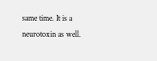same time. It is a neurotoxin as well.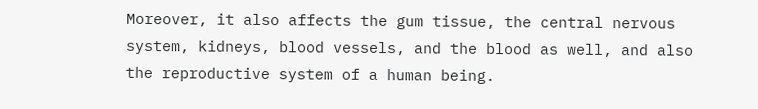Moreover, it also affects the gum tissue, the central nervous system, kidneys, blood vessels, and the blood as well, and also the reproductive system of a human being.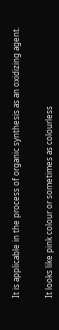It is applicable in the process of organic synthesis as an oxidizing agent.


It looks like pink colour or sometimes as colourless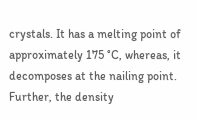crystals. It has a melting point of approximately 175 °C, whereas, it decomposes at the nailing point. Further, the density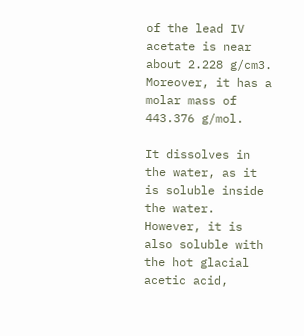of the lead IV acetate is near about 2.228 g/cm3. Moreover, it has a molar mass of 443.376 g/mol.

It dissolves in the water, as it is soluble inside the water. However, it is also soluble with the hot glacial acetic acid,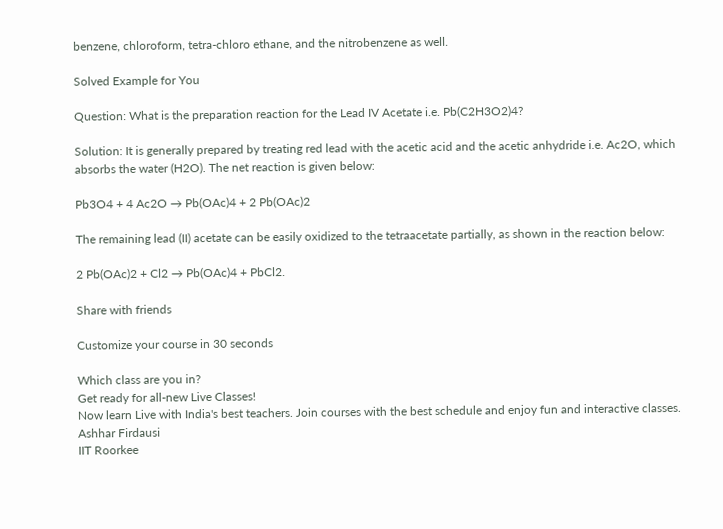benzene, chloroform, tetra-chloro ethane, and the nitrobenzene as well.

Solved Example for You

Question: What is the preparation reaction for the Lead IV Acetate i.e. Pb(C2H3O2)4?

Solution: It is generally prepared by treating red lead with the acetic acid and the acetic anhydride i.e. Ac2O, which absorbs the water (H2O). The net reaction is given below:

Pb3O4 + 4 Ac2O → Pb(OAc)4 + 2 Pb(OAc)2

The remaining lead (II) acetate can be easily oxidized to the tetraacetate partially, as shown in the reaction below:

2 Pb(OAc)2 + Cl2 → Pb(OAc)4 + PbCl2.

Share with friends

Customize your course in 30 seconds

Which class are you in?
Get ready for all-new Live Classes!
Now learn Live with India's best teachers. Join courses with the best schedule and enjoy fun and interactive classes.
Ashhar Firdausi
IIT Roorkee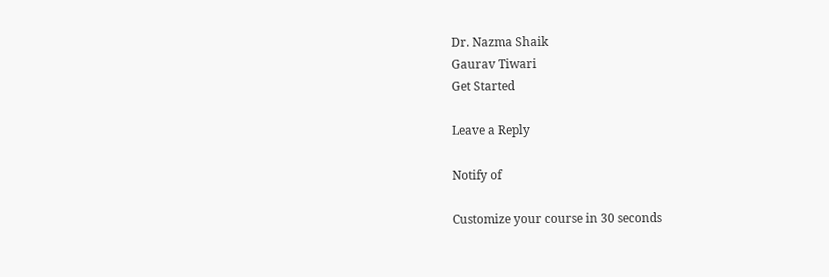Dr. Nazma Shaik
Gaurav Tiwari
Get Started

Leave a Reply

Notify of

Customize your course in 30 seconds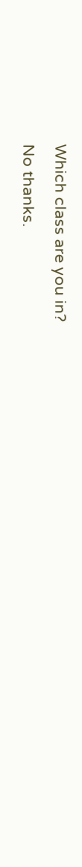Which class are you in?
No thanks.